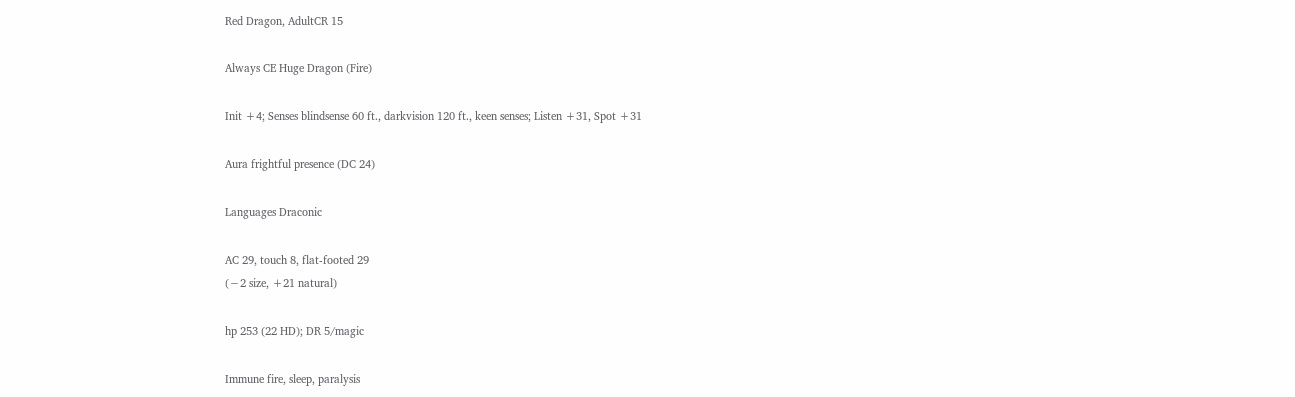Red Dragon, AdultCR 15

Always CE Huge Dragon (Fire)

Init +4; Senses blindsense 60 ft., darkvision 120 ft., keen senses; Listen +31, Spot +31

Aura frightful presence (DC 24)

Languages Draconic

AC 29, touch 8, flat-footed 29
(−2 size, +21 natural)

hp 253 (22 HD); DR 5/magic

Immune fire, sleep, paralysis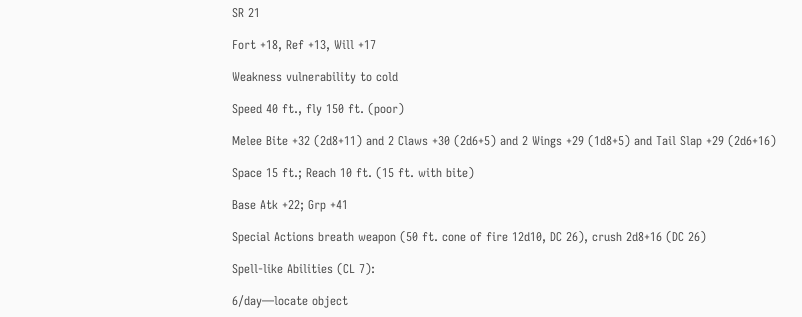SR 21

Fort +18, Ref +13, Will +17

Weakness vulnerability to cold

Speed 40 ft., fly 150 ft. (poor)

Melee Bite +32 (2d8+11) and 2 Claws +30 (2d6+5) and 2 Wings +29 (1d8+5) and Tail Slap +29 (2d6+16)

Space 15 ft.; Reach 10 ft. (15 ft. with bite)

Base Atk +22; Grp +41

Special Actions breath weapon (50 ft. cone of fire 12d10, DC 26), crush 2d8+16 (DC 26)

Spell-like Abilities (CL 7):

6/day—locate object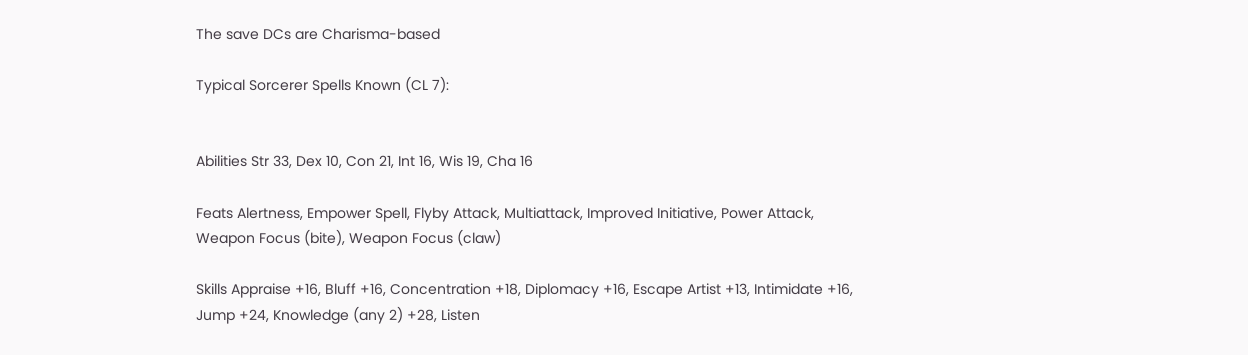The save DCs are Charisma-based

Typical Sorcerer Spells Known (CL 7):


Abilities Str 33, Dex 10, Con 21, Int 16, Wis 19, Cha 16

Feats Alertness, Empower Spell, Flyby Attack, Multiattack, Improved Initiative, Power Attack, Weapon Focus (bite), Weapon Focus (claw)

Skills Appraise +16, Bluff +16, Concentration +18, Diplomacy +16, Escape Artist +13, Intimidate +16, Jump +24, Knowledge (any 2) +28, Listen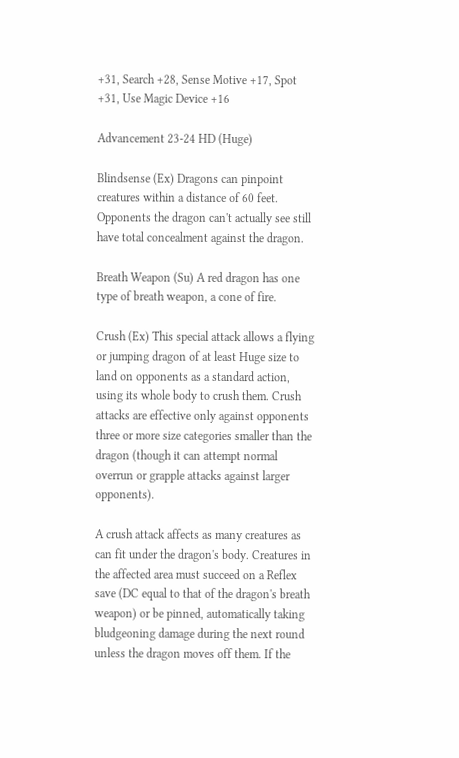+31, Search +28, Sense Motive +17, Spot +31, Use Magic Device +16

Advancement 23-24 HD (Huge)

Blindsense (Ex) Dragons can pinpoint creatures within a distance of 60 feet. Opponents the dragon can't actually see still have total concealment against the dragon.

Breath Weapon (Su) A red dragon has one type of breath weapon, a cone of fire.

Crush (Ex) This special attack allows a flying or jumping dragon of at least Huge size to land on opponents as a standard action, using its whole body to crush them. Crush attacks are effective only against opponents three or more size categories smaller than the dragon (though it can attempt normal overrun or grapple attacks against larger opponents).

A crush attack affects as many creatures as can fit under the dragon's body. Creatures in the affected area must succeed on a Reflex save (DC equal to that of the dragon's breath weapon) or be pinned, automatically taking bludgeoning damage during the next round unless the dragon moves off them. If the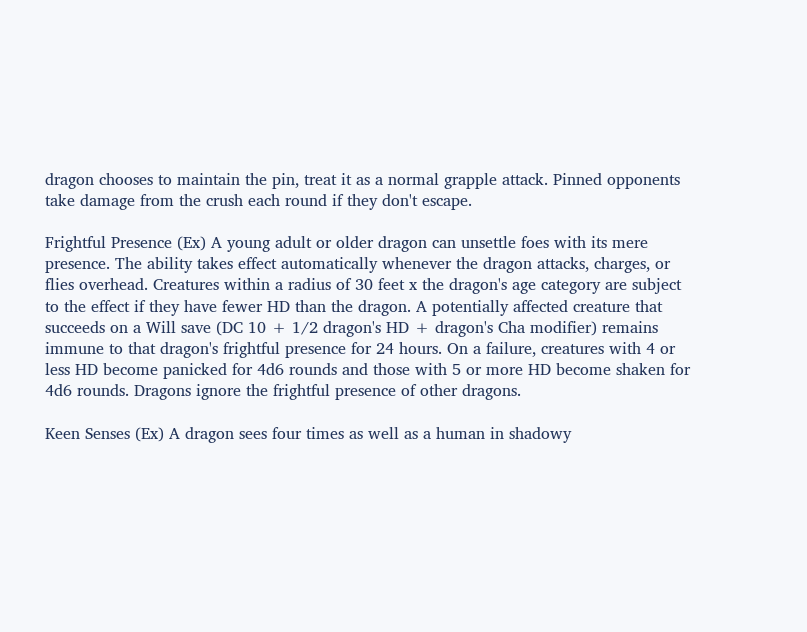dragon chooses to maintain the pin, treat it as a normal grapple attack. Pinned opponents take damage from the crush each round if they don't escape.

Frightful Presence (Ex) A young adult or older dragon can unsettle foes with its mere presence. The ability takes effect automatically whenever the dragon attacks, charges, or flies overhead. Creatures within a radius of 30 feet x the dragon's age category are subject to the effect if they have fewer HD than the dragon. A potentially affected creature that succeeds on a Will save (DC 10 + 1/2 dragon's HD + dragon's Cha modifier) remains immune to that dragon's frightful presence for 24 hours. On a failure, creatures with 4 or less HD become panicked for 4d6 rounds and those with 5 or more HD become shaken for 4d6 rounds. Dragons ignore the frightful presence of other dragons.

Keen Senses (Ex) A dragon sees four times as well as a human in shadowy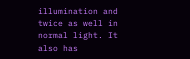illumination and twice as well in normal light. It also has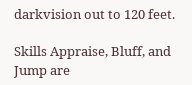darkvision out to 120 feet.

Skills Appraise, Bluff, and Jump are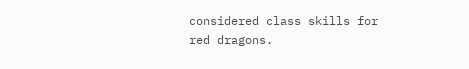considered class skills for red dragons.